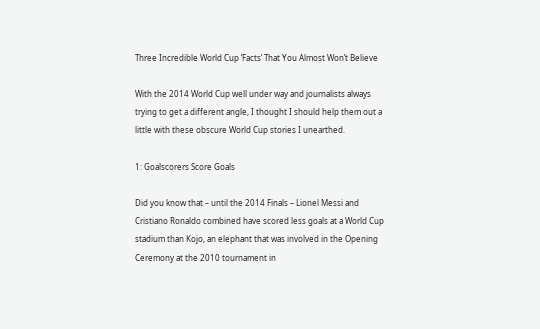Three Incredible World Cup ‘Facts’ That You Almost Won’t Believe

With the 2014 World Cup well under way and journalists always trying to get a different angle, I thought I should help them out a little with these obscure World Cup stories I unearthed.

1: Goalscorers Score Goals

Did you know that – until the 2014 Finals – Lionel Messi and Cristiano Ronaldo combined have scored less goals at a World Cup stadium than Kojo, an elephant that was involved in the Opening Ceremony at the 2010 tournament in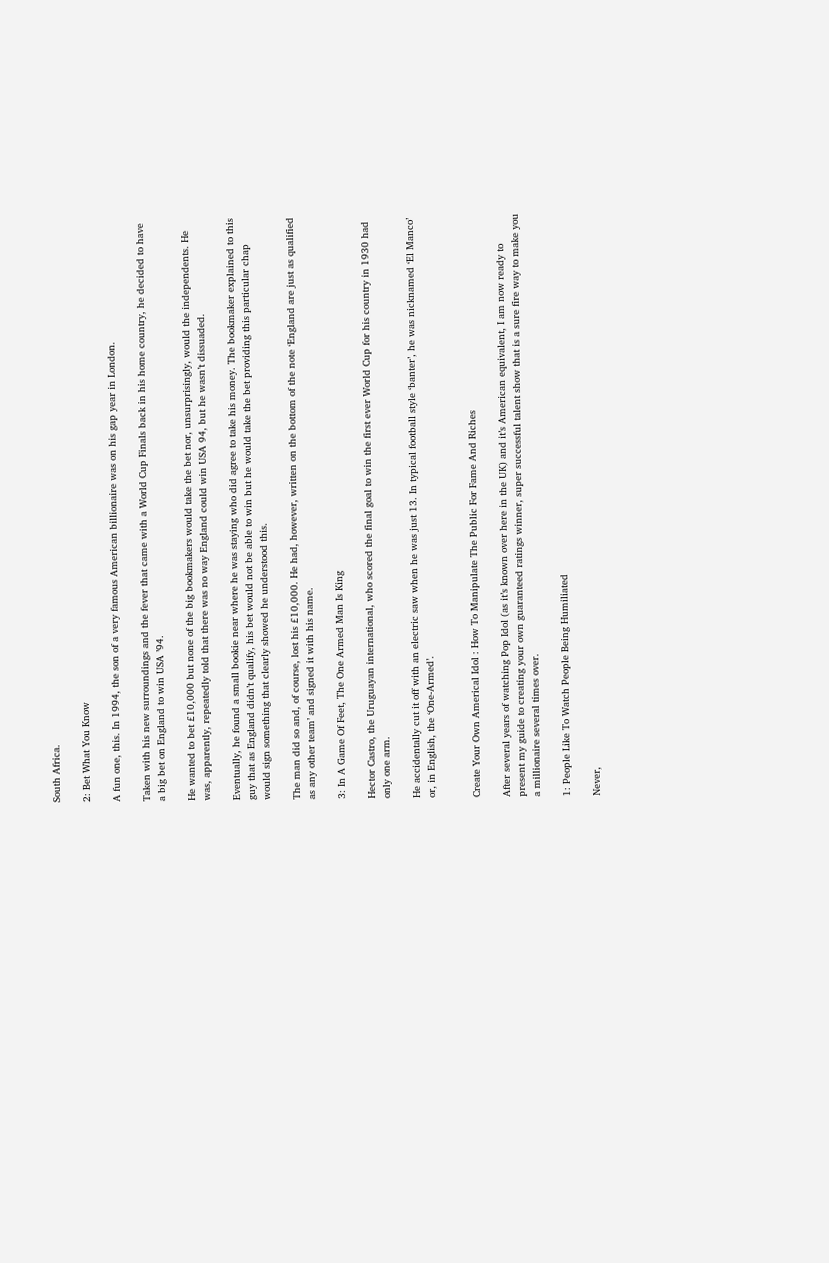South Africa.

2: Bet What You Know

A fun one, this. In 1994, the son of a very famous American billionaire was on his gap year in London.

Taken with his new surroundings and the fever that came with a World Cup Finals back in his home country, he decided to have a big bet on England to win USA ’94.

He wanted to bet £10,000 but none of the big bookmakers would take the bet nor, unsurprisingly, would the independents. He was, apparently, repeatedly told that there was no way England could win USA 94, but he wasn’t dissuaded.

Eventually, he found a small bookie near where he was staying who did agree to take his money. The bookmaker explained to this guy that as England didn’t qualify, his bet would not be able to win but he would take the bet providing this particular chap would sign something that clearly showed he understood this.

The man did so and, of course, lost his £10,000. He had, however, written on the bottom of the note ‘England are just as qualified as any other team’ and signed it with his name.

3: In A Game Of Feet, The One Armed Man Is King

Hector Castro, the Uruguayan international, who scored the final goal to win the first ever World Cup for his country in 1930 had only one arm.

He accidentally cut it off with an electric saw when he was just 13. In typical football style ‘banter’, he was nicknamed ‘El Manco’ or, in English, the ‘One-Armed’.


Create Your Own Americal Idol : How To Manipulate The Public For Fame And Riches

After several years of watching Pop Idol (as it’s known over here in the UK) and it’s American equivalent, I am now ready to present my guide to creating your own guaranteed ratings winner, super successful talent show that is a sure fire way to make you a millionaire several times over.

1: People Like To Watch People Being Humiliated

Never,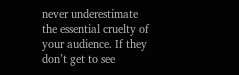never underestimate the essential cruelty of your audience. If they don’t get to see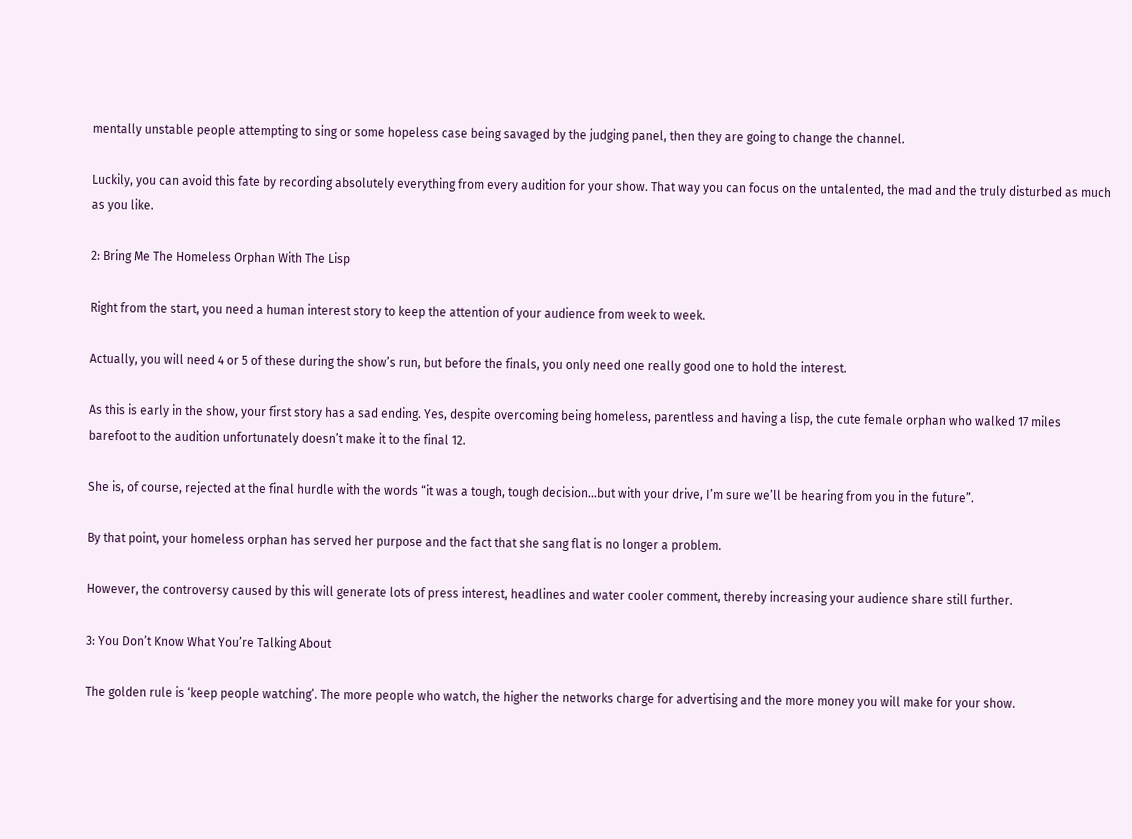mentally unstable people attempting to sing or some hopeless case being savaged by the judging panel, then they are going to change the channel.

Luckily, you can avoid this fate by recording absolutely everything from every audition for your show. That way you can focus on the untalented, the mad and the truly disturbed as much as you like.

2: Bring Me The Homeless Orphan With The Lisp

Right from the start, you need a human interest story to keep the attention of your audience from week to week.

Actually, you will need 4 or 5 of these during the show’s run, but before the finals, you only need one really good one to hold the interest.

As this is early in the show, your first story has a sad ending. Yes, despite overcoming being homeless, parentless and having a lisp, the cute female orphan who walked 17 miles barefoot to the audition unfortunately doesn’t make it to the final 12.

She is, of course, rejected at the final hurdle with the words “it was a tough, tough decision…but with your drive, I’m sure we’ll be hearing from you in the future”.

By that point, your homeless orphan has served her purpose and the fact that she sang flat is no longer a problem.

However, the controversy caused by this will generate lots of press interest, headlines and water cooler comment, thereby increasing your audience share still further.

3: You Don’t Know What You’re Talking About

The golden rule is ‘keep people watching’. The more people who watch, the higher the networks charge for advertising and the more money you will make for your show.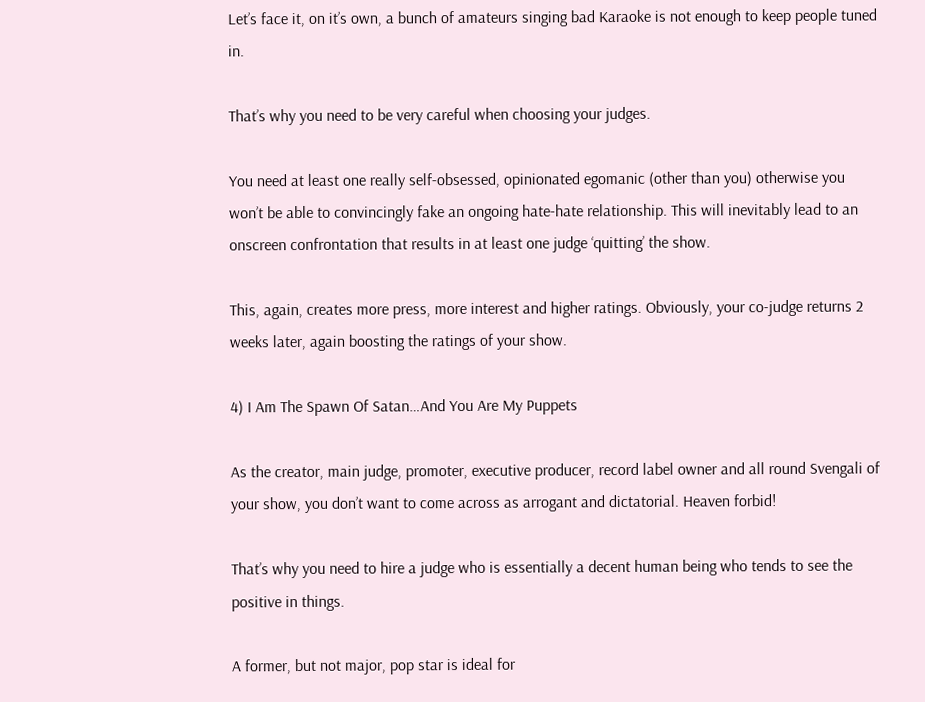Let’s face it, on it’s own, a bunch of amateurs singing bad Karaoke is not enough to keep people tuned in.

That’s why you need to be very careful when choosing your judges.

You need at least one really self-obsessed, opinionated egomanic (other than you) otherwise you won’t be able to convincingly fake an ongoing hate-hate relationship. This will inevitably lead to an onscreen confrontation that results in at least one judge ‘quitting’ the show.

This, again, creates more press, more interest and higher ratings. Obviously, your co-judge returns 2 weeks later, again boosting the ratings of your show.

4) I Am The Spawn Of Satan…And You Are My Puppets

As the creator, main judge, promoter, executive producer, record label owner and all round Svengali of your show, you don’t want to come across as arrogant and dictatorial. Heaven forbid!

That’s why you need to hire a judge who is essentially a decent human being who tends to see the positive in things.

A former, but not major, pop star is ideal for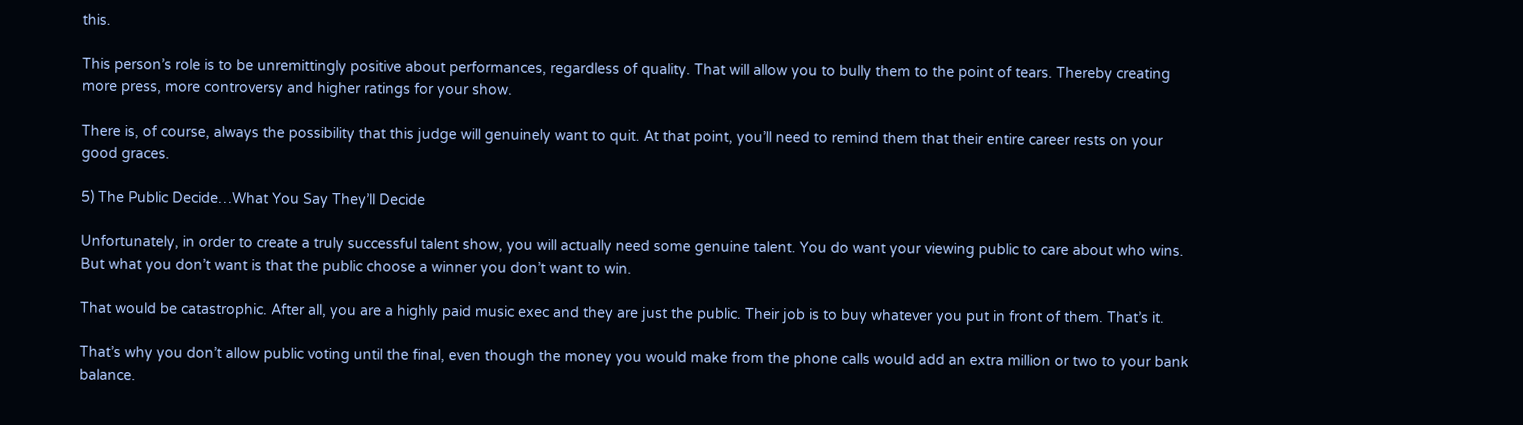this.

This person’s role is to be unremittingly positive about performances, regardless of quality. That will allow you to bully them to the point of tears. Thereby creating more press, more controversy and higher ratings for your show.

There is, of course, always the possibility that this judge will genuinely want to quit. At that point, you’ll need to remind them that their entire career rests on your good graces.

5) The Public Decide…What You Say They’ll Decide

Unfortunately, in order to create a truly successful talent show, you will actually need some genuine talent. You do want your viewing public to care about who wins. But what you don’t want is that the public choose a winner you don’t want to win.

That would be catastrophic. After all, you are a highly paid music exec and they are just the public. Their job is to buy whatever you put in front of them. That’s it.

That’s why you don’t allow public voting until the final, even though the money you would make from the phone calls would add an extra million or two to your bank balance.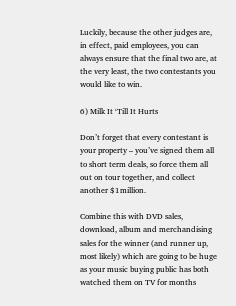Luckily, because the other judges are, in effect, paid employees, you can always ensure that the final two are, at the very least, the two contestants you would like to win.

6) Milk It ‘Till It Hurts

Don’t forget that every contestant is your property – you’ve signed them all to short term deals, so force them all out on tour together, and collect another $1million.

Combine this with DVD sales, download, album and merchandising sales for the winner (and runner up, most likely) which are going to be huge as your music buying public has both watched them on TV for months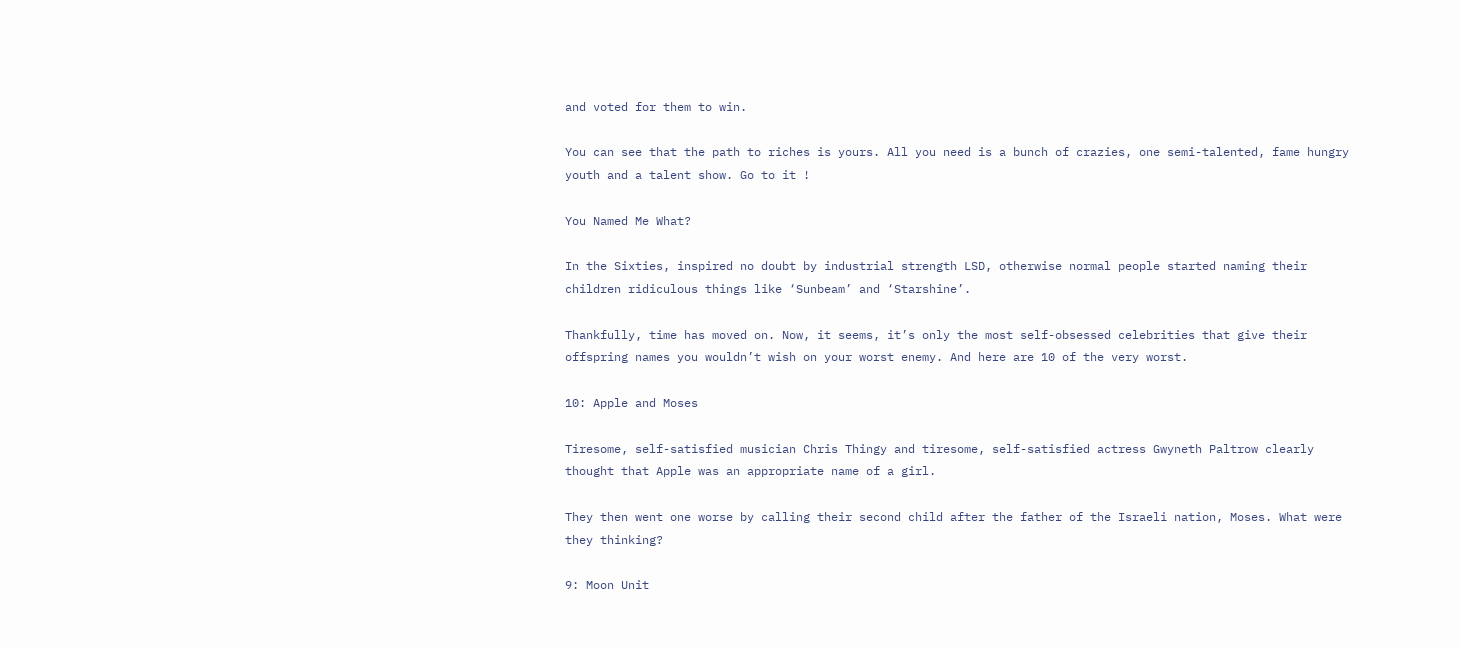and voted for them to win.

You can see that the path to riches is yours. All you need is a bunch of crazies, one semi-talented, fame hungry youth and a talent show. Go to it !

You Named Me What?

In the Sixties, inspired no doubt by industrial strength LSD, otherwise normal people started naming their children ridiculous things like ‘Sunbeam’ and ‘Starshine’.

Thankfully, time has moved on. Now, it seems, it’s only the most self-obsessed celebrities that give their offspring names you wouldn’t wish on your worst enemy. And here are 10 of the very worst.

10: Apple and Moses

Tiresome, self-satisfied musician Chris Thingy and tiresome, self-satisfied actress Gwyneth Paltrow clearly thought that Apple was an appropriate name of a girl.

They then went one worse by calling their second child after the father of the Israeli nation, Moses. What were they thinking?

9: Moon Unit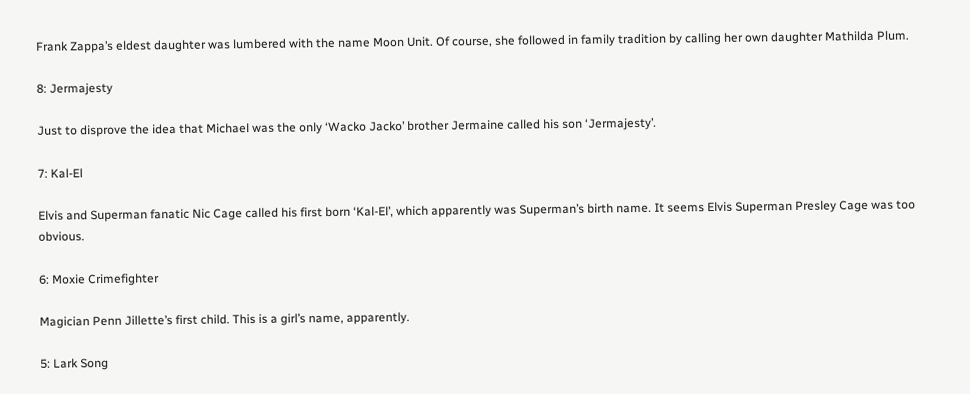Frank Zappa’s eldest daughter was lumbered with the name Moon Unit. Of course, she followed in family tradition by calling her own daughter Mathilda Plum.

8: Jermajesty

Just to disprove the idea that Michael was the only ‘Wacko Jacko’ brother Jermaine called his son ‘Jermajesty’.

7: Kal-El

Elvis and Superman fanatic Nic Cage called his first born ‘Kal-El’, which apparently was Superman’s birth name. It seems Elvis Superman Presley Cage was too obvious.

6: Moxie Crimefighter

Magician Penn Jillette’s first child. This is a girl’s name, apparently.

5: Lark Song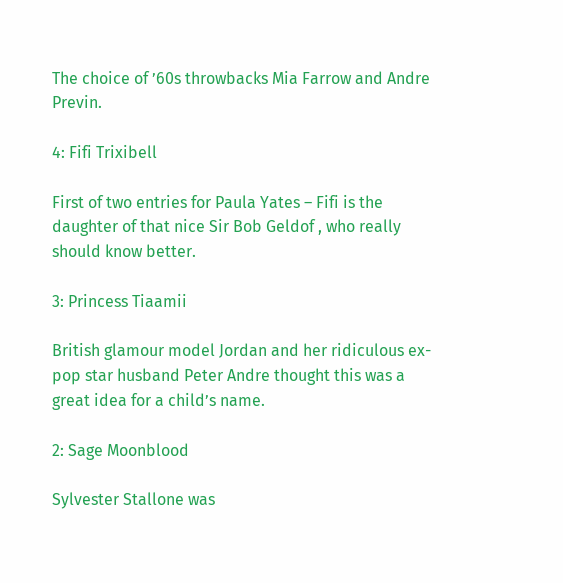The choice of ’60s throwbacks Mia Farrow and Andre Previn.

4: Fifi Trixibell

First of two entries for Paula Yates – Fifi is the daughter of that nice Sir Bob Geldof , who really should know better.

3: Princess Tiaamii

British glamour model Jordan and her ridiculous ex-pop star husband Peter Andre thought this was a great idea for a child’s name.

2: Sage Moonblood

Sylvester Stallone was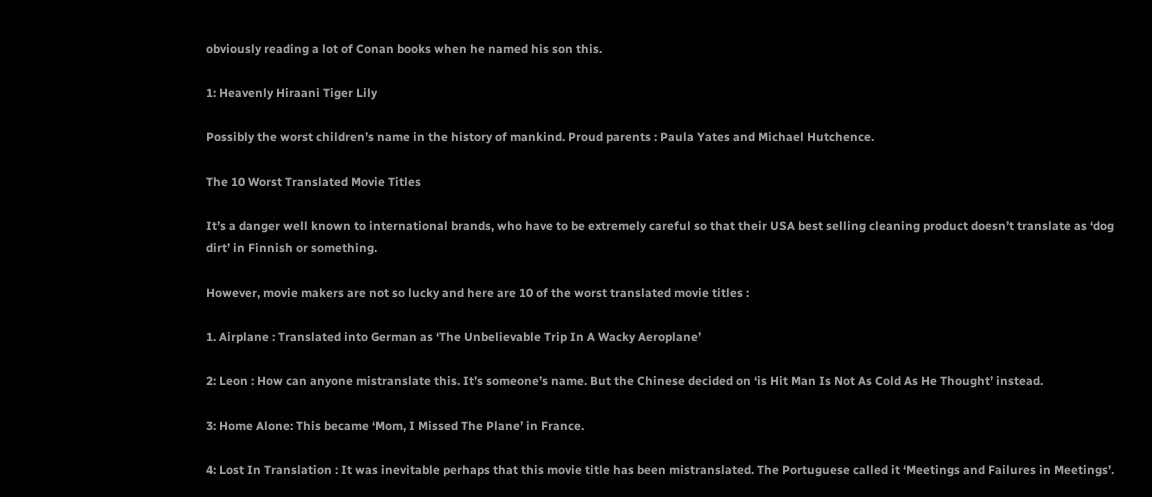obviously reading a lot of Conan books when he named his son this.

1: Heavenly Hiraani Tiger Lily

Possibly the worst children’s name in the history of mankind. Proud parents : Paula Yates and Michael Hutchence.

The 10 Worst Translated Movie Titles

It’s a danger well known to international brands, who have to be extremely careful so that their USA best selling cleaning product doesn’t translate as ‘dog dirt’ in Finnish or something.

However, movie makers are not so lucky and here are 10 of the worst translated movie titles :

1. Airplane : Translated into German as ‘The Unbelievable Trip In A Wacky Aeroplane’

2: Leon : How can anyone mistranslate this. It’s someone’s name. But the Chinese decided on ‘is Hit Man Is Not As Cold As He Thought’ instead.

3: Home Alone: This became ‘Mom, I Missed The Plane’ in France.

4: Lost In Translation : It was inevitable perhaps that this movie title has been mistranslated. The Portuguese called it ‘Meetings and Failures in Meetings’.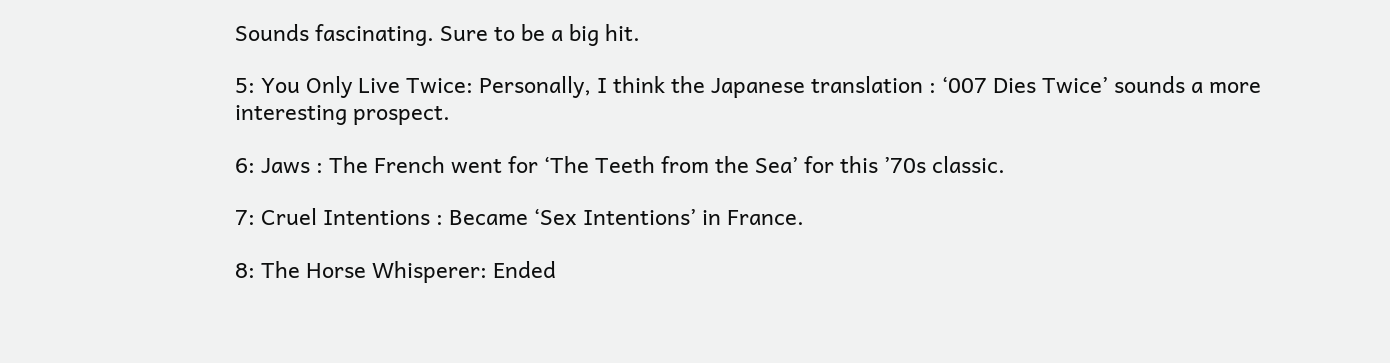Sounds fascinating. Sure to be a big hit.

5: You Only Live Twice: Personally, I think the Japanese translation : ‘007 Dies Twice’ sounds a more interesting prospect.

6: Jaws : The French went for ‘The Teeth from the Sea’ for this ’70s classic.

7: Cruel Intentions : Became ‘Sex Intentions’ in France.

8: The Horse Whisperer: Ended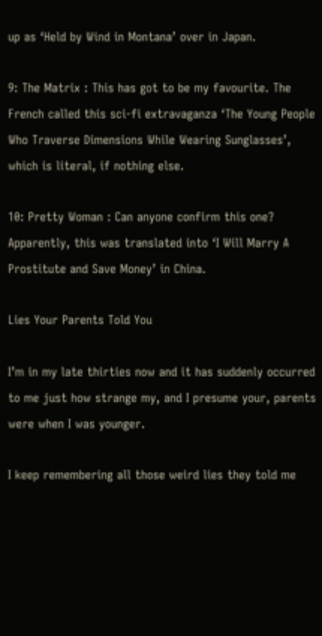up as ‘Held by Wind in Montana’ over in Japan.

9: The Matrix : This has got to be my favourite. The French called this sci-fi extravaganza ‘The Young People Who Traverse Dimensions While Wearing Sunglasses’, which is literal, if nothing else.

10: Pretty Woman : Can anyone confirm this one? Apparently, this was translated into ‘I Will Marry A Prostitute and Save Money’ in China.

Lies Your Parents Told You

I’m in my late thirties now and it has suddenly occurred to me just how strange my, and I presume your, parents were when I was younger.

I keep remembering all those weird lies they told me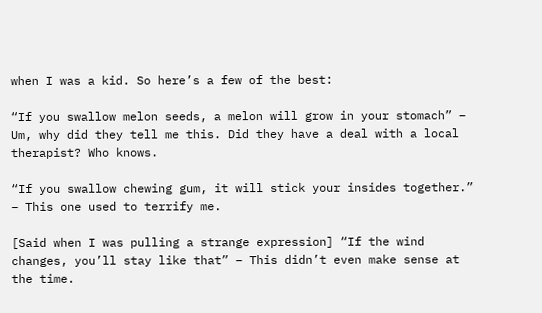when I was a kid. So here’s a few of the best:

“If you swallow melon seeds, a melon will grow in your stomach” – Um, why did they tell me this. Did they have a deal with a local therapist? Who knows.

“If you swallow chewing gum, it will stick your insides together.” – This one used to terrify me.

[Said when I was pulling a strange expression] “If the wind changes, you’ll stay like that” – This didn’t even make sense at the time.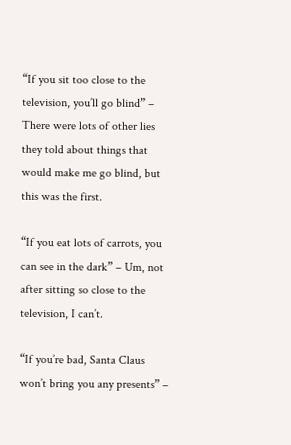“If you sit too close to the television, you’ll go blind” – There were lots of other lies they told about things that would make me go blind, but this was the first.

“If you eat lots of carrots, you can see in the dark” – Um, not after sitting so close to the television, I can’t.

“If you’re bad, Santa Claus won’t bring you any presents” –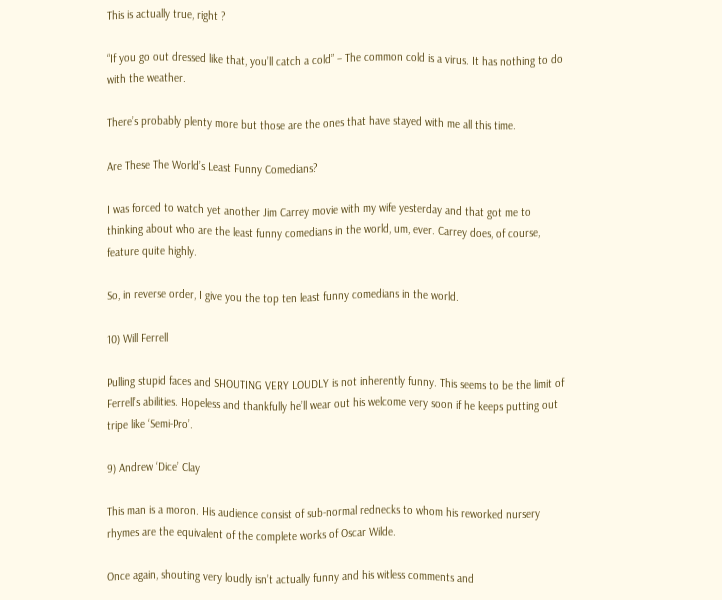This is actually true, right ?

“If you go out dressed like that, you’ll catch a cold” – The common cold is a virus. It has nothing to do with the weather.

There’s probably plenty more but those are the ones that have stayed with me all this time.

Are These The World’s Least Funny Comedians?

I was forced to watch yet another Jim Carrey movie with my wife yesterday and that got me to thinking about who are the least funny comedians in the world, um, ever. Carrey does, of course, feature quite highly.

So, in reverse order, I give you the top ten least funny comedians in the world.

10) Will Ferrell

Pulling stupid faces and SHOUTING VERY LOUDLY is not inherently funny. This seems to be the limit of Ferrell’s abilities. Hopeless and thankfully he’ll wear out his welcome very soon if he keeps putting out tripe like ‘Semi-Pro’.

9) Andrew ‘Dice’ Clay

This man is a moron. His audience consist of sub-normal rednecks to whom his reworked nursery rhymes are the equivalent of the complete works of Oscar Wilde.

Once again, shouting very loudly isn’t actually funny and his witless comments and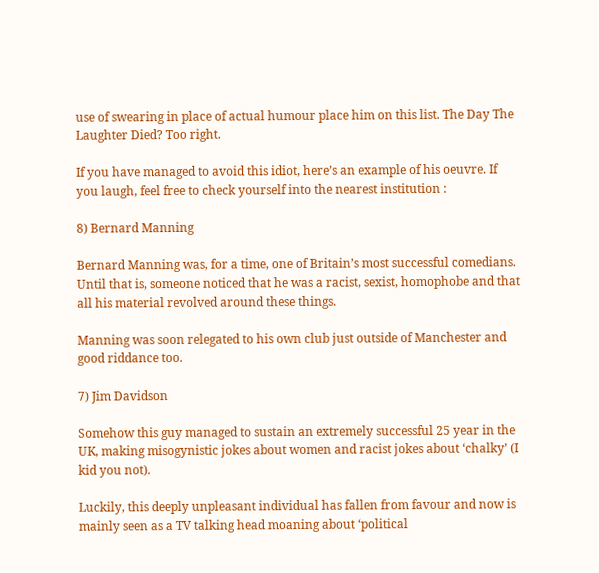use of swearing in place of actual humour place him on this list. The Day The Laughter Died? Too right.

If you have managed to avoid this idiot, here’s an example of his oeuvre. If you laugh, feel free to check yourself into the nearest institution :

8) Bernard Manning

Bernard Manning was, for a time, one of Britain’s most successful comedians. Until that is, someone noticed that he was a racist, sexist, homophobe and that all his material revolved around these things.

Manning was soon relegated to his own club just outside of Manchester and good riddance too.

7) Jim Davidson

Somehow this guy managed to sustain an extremely successful 25 year in the UK, making misogynistic jokes about women and racist jokes about ‘chalky’ (I kid you not).

Luckily, this deeply unpleasant individual has fallen from favour and now is mainly seen as a TV talking head moaning about ‘political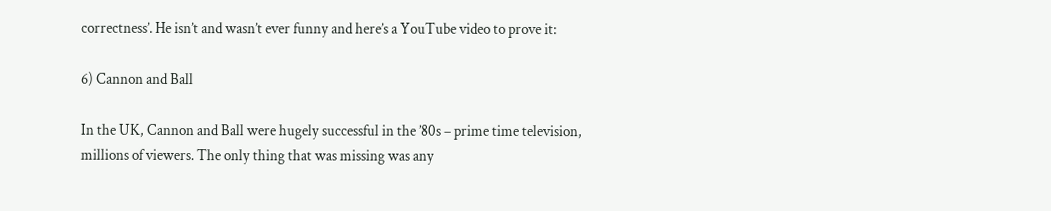correctness’. He isn’t and wasn’t ever funny and here’s a YouTube video to prove it:

6) Cannon and Ball

In the UK, Cannon and Ball were hugely successful in the ’80s – prime time television, millions of viewers. The only thing that was missing was any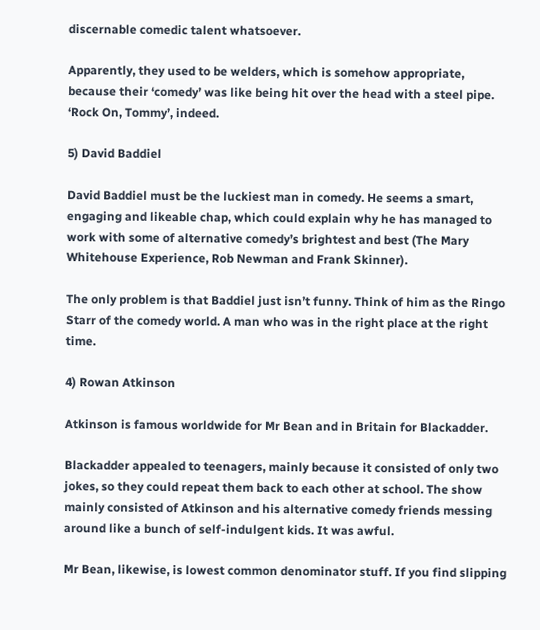discernable comedic talent whatsoever.

Apparently, they used to be welders, which is somehow appropriate, because their ‘comedy’ was like being hit over the head with a steel pipe. ‘Rock On, Tommy’, indeed.

5) David Baddiel

David Baddiel must be the luckiest man in comedy. He seems a smart, engaging and likeable chap, which could explain why he has managed to work with some of alternative comedy’s brightest and best (The Mary Whitehouse Experience, Rob Newman and Frank Skinner).

The only problem is that Baddiel just isn’t funny. Think of him as the Ringo Starr of the comedy world. A man who was in the right place at the right time.

4) Rowan Atkinson

Atkinson is famous worldwide for Mr Bean and in Britain for Blackadder.

Blackadder appealed to teenagers, mainly because it consisted of only two jokes, so they could repeat them back to each other at school. The show mainly consisted of Atkinson and his alternative comedy friends messing around like a bunch of self-indulgent kids. It was awful.

Mr Bean, likewise, is lowest common denominator stuff. If you find slipping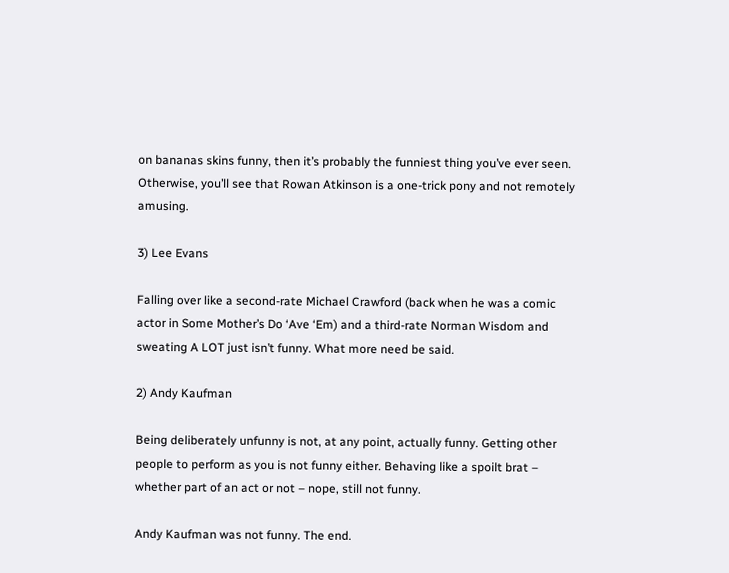on bananas skins funny, then it’s probably the funniest thing you’ve ever seen. Otherwise, you’ll see that Rowan Atkinson is a one-trick pony and not remotely amusing.

3) Lee Evans

Falling over like a second-rate Michael Crawford (back when he was a comic actor in Some Mother’s Do ‘Ave ‘Em) and a third-rate Norman Wisdom and sweating A LOT just isn’t funny. What more need be said.

2) Andy Kaufman

Being deliberately unfunny is not, at any point, actually funny. Getting other people to perform as you is not funny either. Behaving like a spoilt brat – whether part of an act or not – nope, still not funny.

Andy Kaufman was not funny. The end.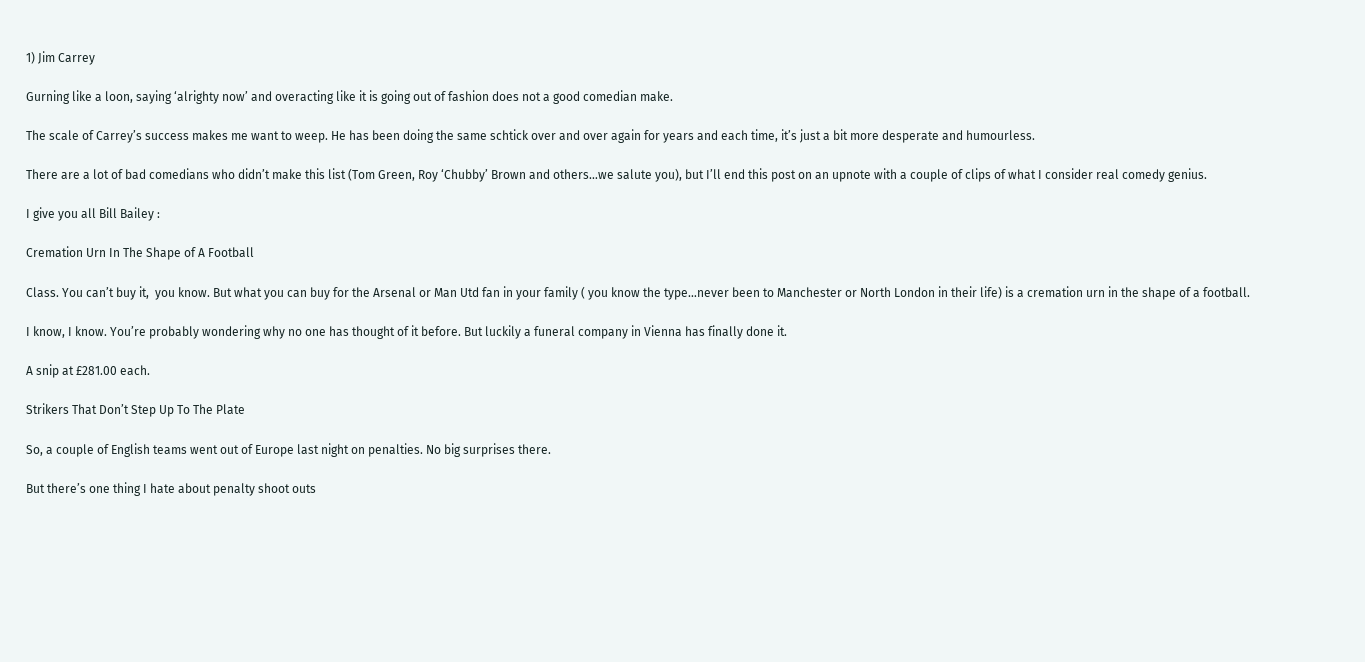1) Jim Carrey

Gurning like a loon, saying ‘alrighty now’ and overacting like it is going out of fashion does not a good comedian make.

The scale of Carrey’s success makes me want to weep. He has been doing the same schtick over and over again for years and each time, it’s just a bit more desperate and humourless.

There are a lot of bad comedians who didn’t make this list (Tom Green, Roy ‘Chubby’ Brown and others…we salute you), but I’ll end this post on an upnote with a couple of clips of what I consider real comedy genius.

I give you all Bill Bailey :

Cremation Urn In The Shape of A Football

Class. You can’t buy it,  you know. But what you can buy for the Arsenal or Man Utd fan in your family ( you know the type…never been to Manchester or North London in their life) is a cremation urn in the shape of a football.

I know, I know. You’re probably wondering why no one has thought of it before. But luckily a funeral company in Vienna has finally done it.

A snip at £281.00 each.

Strikers That Don’t Step Up To The Plate

So, a couple of English teams went out of Europe last night on penalties. No big surprises there.

But there’s one thing I hate about penalty shoot outs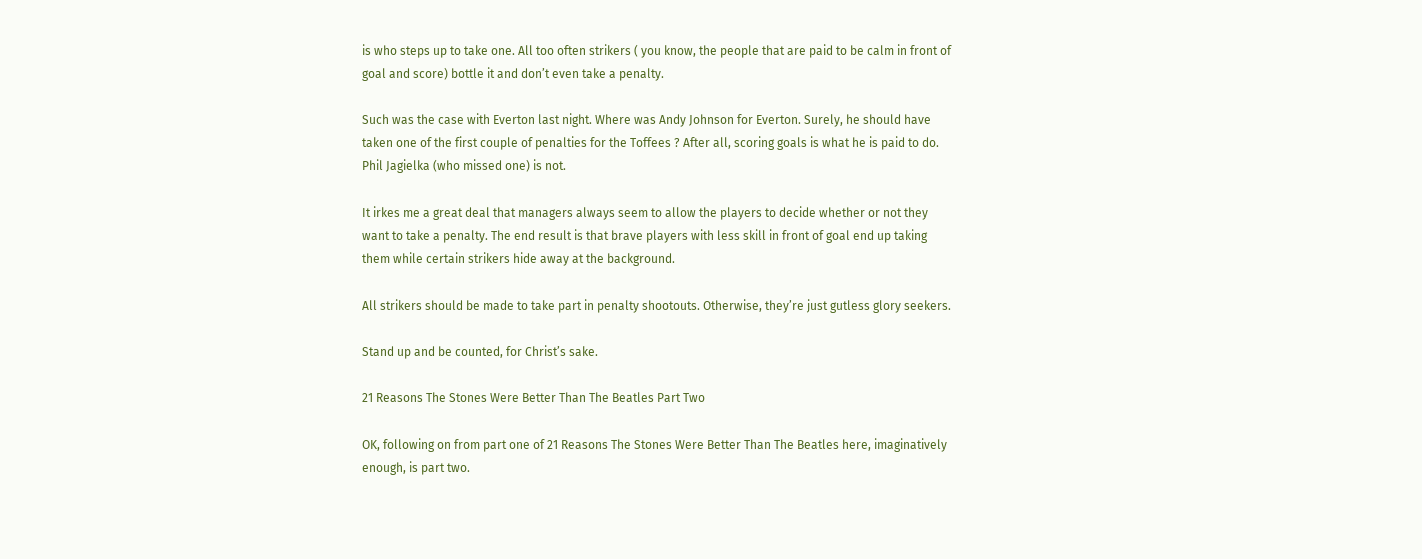is who steps up to take one. All too often strikers ( you know, the people that are paid to be calm in front of goal and score) bottle it and don’t even take a penalty.

Such was the case with Everton last night. Where was Andy Johnson for Everton. Surely, he should have taken one of the first couple of penalties for the Toffees ? After all, scoring goals is what he is paid to do. Phil Jagielka (who missed one) is not.

It irkes me a great deal that managers always seem to allow the players to decide whether or not they want to take a penalty. The end result is that brave players with less skill in front of goal end up taking them while certain strikers hide away at the background.

All strikers should be made to take part in penalty shootouts. Otherwise, they’re just gutless glory seekers.

Stand up and be counted, for Christ’s sake.

21 Reasons The Stones Were Better Than The Beatles Part Two

OK, following on from part one of 21 Reasons The Stones Were Better Than The Beatles here, imaginatively enough, is part two.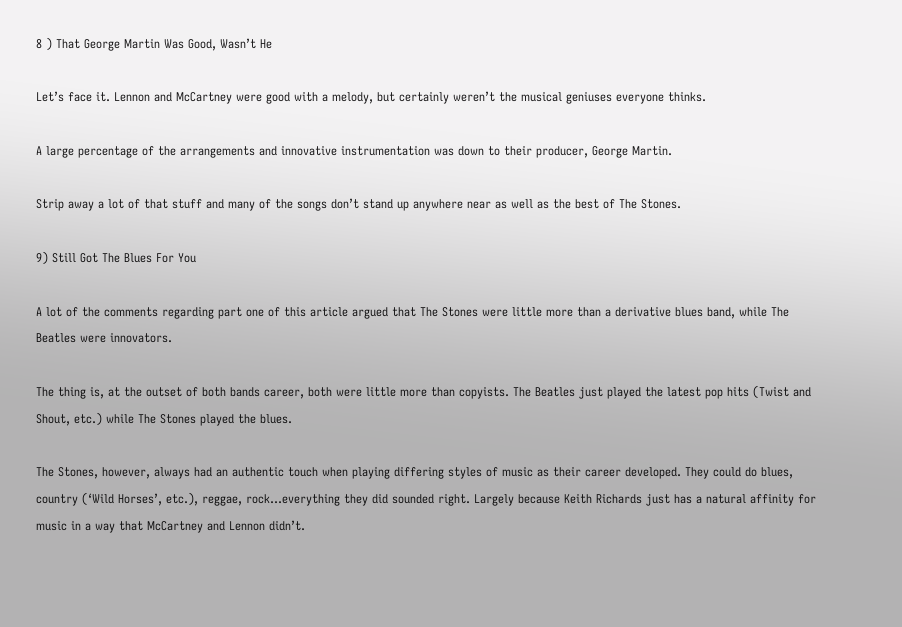8 ) That George Martin Was Good, Wasn’t He

Let’s face it. Lennon and McCartney were good with a melody, but certainly weren’t the musical geniuses everyone thinks.

A large percentage of the arrangements and innovative instrumentation was down to their producer, George Martin.

Strip away a lot of that stuff and many of the songs don’t stand up anywhere near as well as the best of The Stones.

9) Still Got The Blues For You

A lot of the comments regarding part one of this article argued that The Stones were little more than a derivative blues band, while The Beatles were innovators.

The thing is, at the outset of both bands career, both were little more than copyists. The Beatles just played the latest pop hits (Twist and Shout, etc.) while The Stones played the blues.

The Stones, however, always had an authentic touch when playing differing styles of music as their career developed. They could do blues, country (‘Wild Horses’, etc.), reggae, rock…everything they did sounded right. Largely because Keith Richards just has a natural affinity for music in a way that McCartney and Lennon didn’t.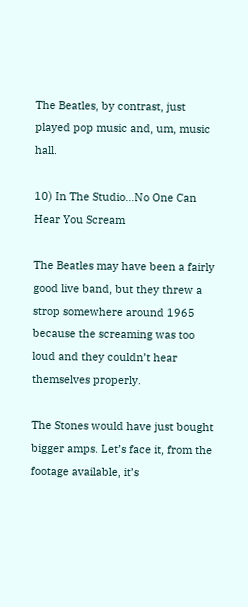The Beatles, by contrast, just played pop music and, um, music hall.

10) In The Studio…No One Can Hear You Scream

The Beatles may have been a fairly good live band, but they threw a strop somewhere around 1965 because the screaming was too loud and they couldn’t hear themselves properly.

The Stones would have just bought bigger amps. Let’s face it, from the footage available, it’s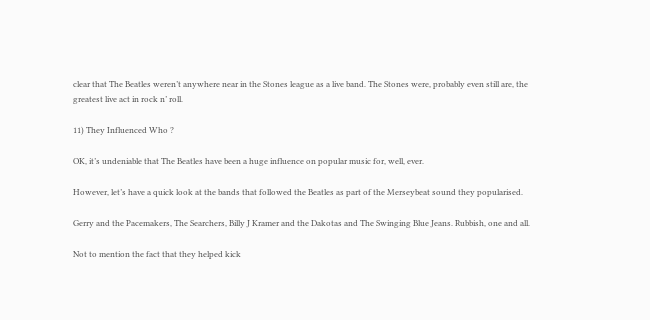clear that The Beatles weren’t anywhere near in the Stones league as a live band. The Stones were, probably even still are, the greatest live act in rock n’ roll.

11) They Influenced Who ?

OK, it’s undeniable that The Beatles have been a huge influence on popular music for, well, ever.

However, let’s have a quick look at the bands that followed the Beatles as part of the Merseybeat sound they popularised.

Gerry and the Pacemakers, The Searchers, Billy J Kramer and the Dakotas and The Swinging Blue Jeans. Rubbish, one and all.

Not to mention the fact that they helped kick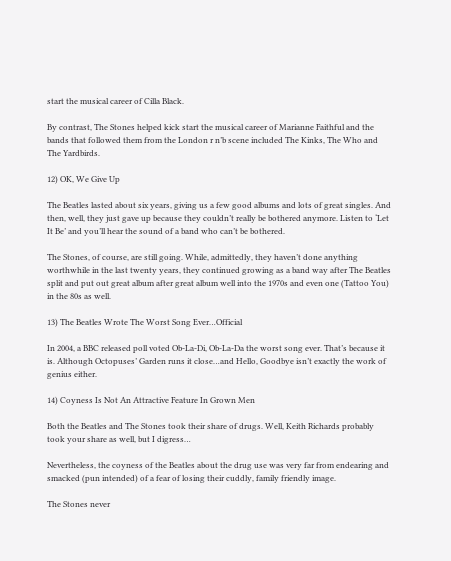start the musical career of Cilla Black.

By contrast, The Stones helped kick start the musical career of Marianne Faithful and the bands that followed them from the London r n’b scene included The Kinks, The Who and The Yardbirds.

12) OK, We Give Up

The Beatles lasted about six years, giving us a few good albums and lots of great singles. And then, well, they just gave up because they couldn’t really be bothered anymore. Listen to ‘Let It Be’ and you’ll hear the sound of a band who can’t be bothered.

The Stones, of course, are still going. While, admittedly, they haven’t done anything worthwhile in the last twenty years, they continued growing as a band way after The Beatles split and put out great album after great album well into the 1970s and even one (Tattoo You) in the 80s as well.

13) The Beatles Wrote The Worst Song Ever…Official

In 2004, a BBC released poll voted Ob-La-Di, Ob-La-Da the worst song ever. That’s because it is. Although Octopuses’ Garden runs it close…and Hello, Goodbye isn’t exactly the work of genius either.

14) Coyness Is Not An Attractive Feature In Grown Men

Both the Beatles and The Stones took their share of drugs. Well, Keith Richards probably took your share as well, but I digress…

Nevertheless, the coyness of the Beatles about the drug use was very far from endearing and smacked (pun intended) of a fear of losing their cuddly, family friendly image.

The Stones never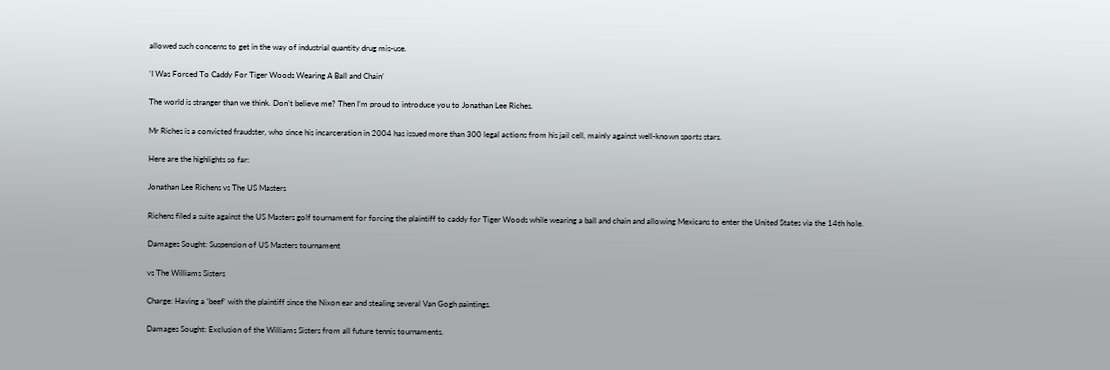allowed such concerns to get in the way of industrial quantity drug mis-use.

‘I Was Forced To Caddy For Tiger Woods Wearing A Ball and Chain’

The world is stranger than we think. Don’t believe me? Then I’m proud to introduce you to Jonathan Lee Riches.

Mr Riches is a convicted fraudster, who since his incarceration in 2004 has issued more than 300 legal actions from his jail cell, mainly against well-known sports stars.

Here are the highlights so far:

Jonathan Lee Richens vs The US Masters

Richens filed a suite against the US Masters golf tournament for forcing the plaintiff to caddy for Tiger Woods while wearing a ball and chain and allowing Mexicans to enter the United States via the 14th hole.

Damages Sought: Suspension of US Masters tournament

vs The Williams Sisters

Charge: Having a ‘beef’ with the plaintiff since the Nixon ear and stealing several Van Gogh paintings.

Damages Sought: Exclusion of the Williams Sisters from all future tennis tournaments.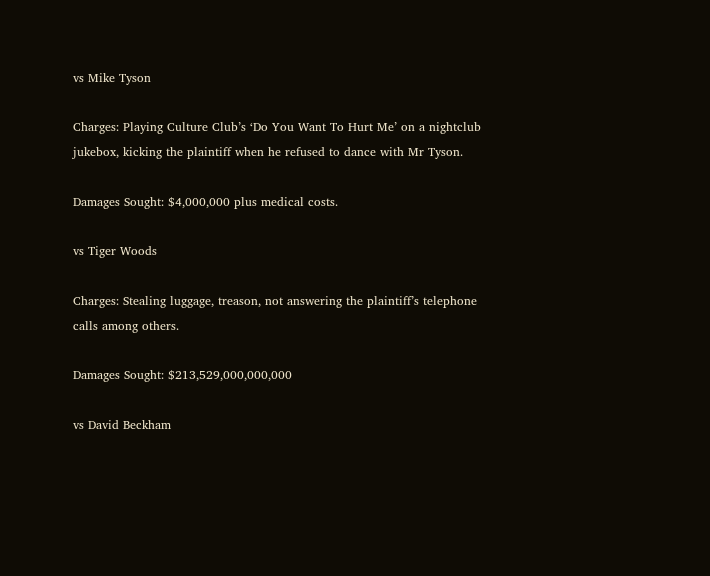vs Mike Tyson

Charges: Playing Culture Club’s ‘Do You Want To Hurt Me’ on a nightclub jukebox, kicking the plaintiff when he refused to dance with Mr Tyson.

Damages Sought: $4,000,000 plus medical costs.

vs Tiger Woods

Charges: Stealing luggage, treason, not answering the plaintiff’s telephone calls among others.

Damages Sought: $213,529,000,000,000

vs David Beckham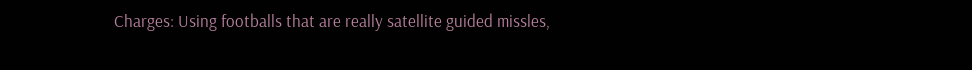Charges: Using footballs that are really satellite guided missles,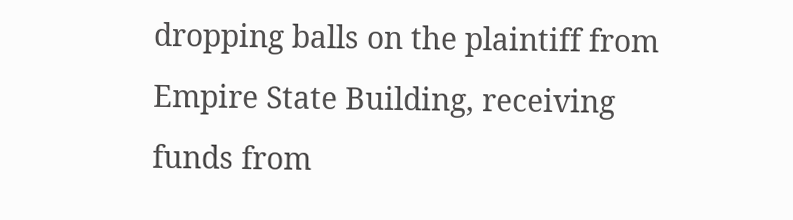dropping balls on the plaintiff from Empire State Building, receiving funds from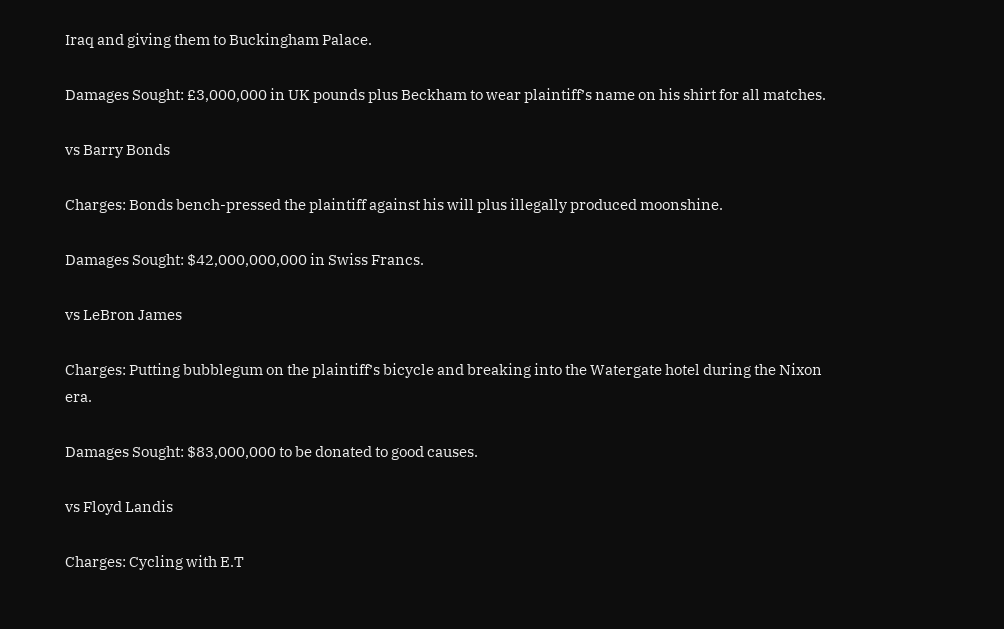Iraq and giving them to Buckingham Palace.

Damages Sought: £3,000,000 in UK pounds plus Beckham to wear plaintiff’s name on his shirt for all matches.

vs Barry Bonds

Charges: Bonds bench-pressed the plaintiff against his will plus illegally produced moonshine.

Damages Sought: $42,000,000,000 in Swiss Francs.

vs LeBron James

Charges: Putting bubblegum on the plaintiff’s bicycle and breaking into the Watergate hotel during the Nixon era.

Damages Sought: $83,000,000 to be donated to good causes.

vs Floyd Landis

Charges: Cycling with E.T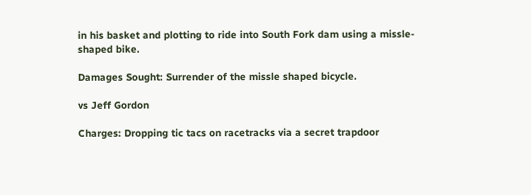in his basket and plotting to ride into South Fork dam using a missle-shaped bike.

Damages Sought: Surrender of the missle shaped bicycle.

vs Jeff Gordon

Charges: Dropping tic tacs on racetracks via a secret trapdoor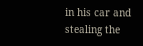in his car and stealing the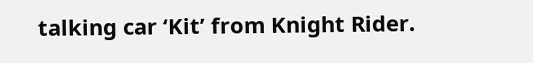talking car ‘Kit’ from Knight Rider.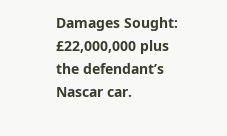Damages Sought: £22,000,000 plus the defendant’s Nascar car.